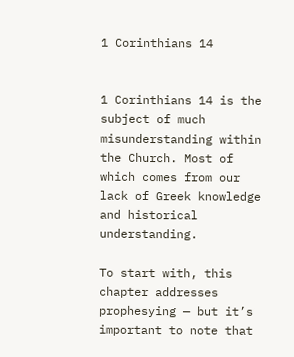1 Corinthians 14


1 Corinthians 14 is the subject of much misunderstanding within the Church. Most of which comes from our lack of Greek knowledge and historical understanding.

To start with, this chapter addresses prophesying — but it’s important to note that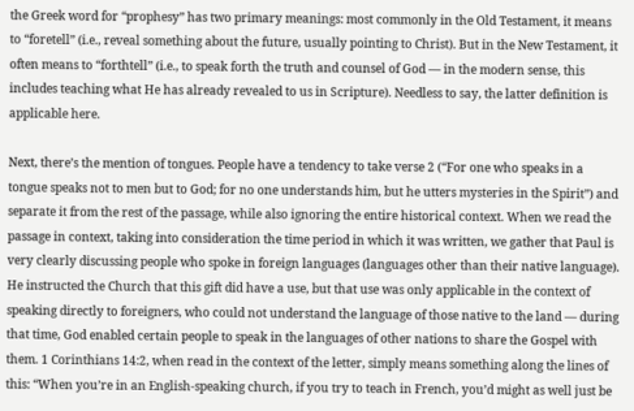the Greek word for “prophesy” has two primary meanings: most commonly in the Old Testament, it means to “foretell” (i.e., reveal something about the future, usually pointing to Christ). But in the New Testament, it often means to “forthtell” (i.e., to speak forth the truth and counsel of God — in the modern sense, this includes teaching what He has already revealed to us in Scripture). Needless to say, the latter definition is applicable here.

Next, there’s the mention of tongues. People have a tendency to take verse 2 (“For one who speaks in a tongue speaks not to men but to God; for no one understands him, but he utters mysteries in the Spirit”) and separate it from the rest of the passage, while also ignoring the entire historical context. When we read the passage in context, taking into consideration the time period in which it was written, we gather that Paul is very clearly discussing people who spoke in foreign languages (languages other than their native language). He instructed the Church that this gift did have a use, but that use was only applicable in the context of speaking directly to foreigners, who could not understand the language of those native to the land — during that time, God enabled certain people to speak in the languages of other nations to share the Gospel with them. 1 Corinthians 14:2, when read in the context of the letter, simply means something along the lines of this: “When you’re in an English-speaking church, if you try to teach in French, you’d might as well just be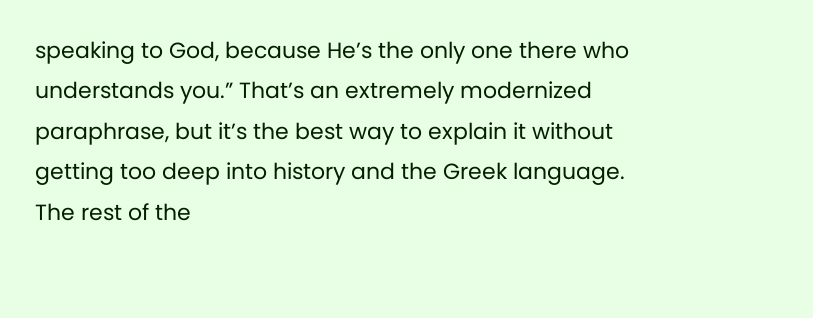speaking to God, because He’s the only one there who understands you.” That’s an extremely modernized paraphrase, but it’s the best way to explain it without getting too deep into history and the Greek language. The rest of the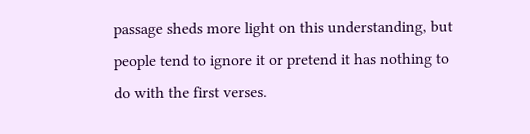passage sheds more light on this understanding, but people tend to ignore it or pretend it has nothing to do with the first verses.